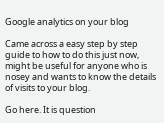Google analytics on your blog

Came across a easy step by step guide to how to do this just now, might be useful for anyone who is nosey and wants to know the details of visits to your blog.

Go here. It is question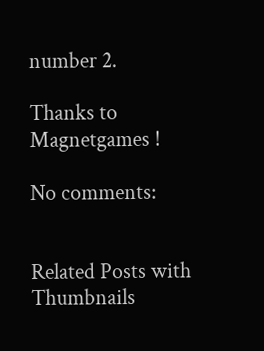number 2.

Thanks to Magnetgames !

No comments:


Related Posts with Thumbnails